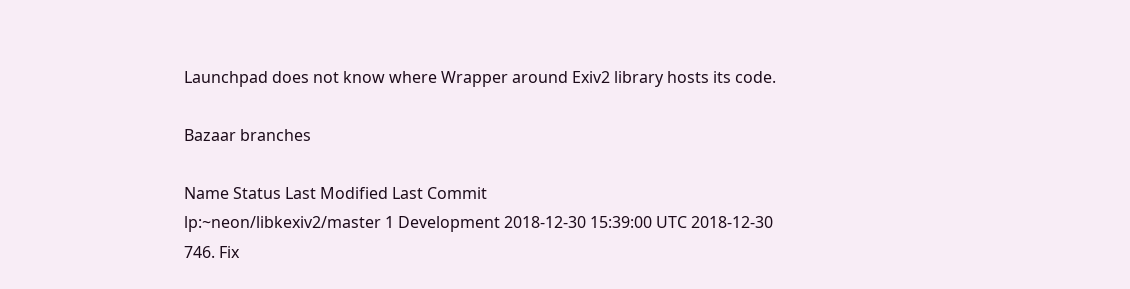Launchpad does not know where Wrapper around Exiv2 library hosts its code.

Bazaar branches

Name Status Last Modified Last Commit
lp:~neon/libkexiv2/master 1 Development 2018-12-30 15:39:00 UTC 2018-12-30
746. Fix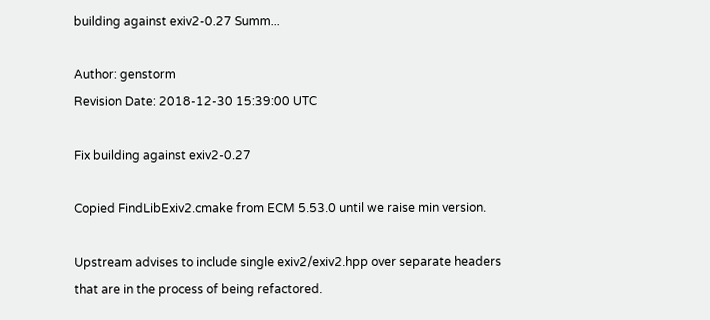building against exiv2-0.27 Summ...

Author: genstorm
Revision Date: 2018-12-30 15:39:00 UTC

Fix building against exiv2-0.27

Copied FindLibExiv2.cmake from ECM 5.53.0 until we raise min version.

Upstream advises to include single exiv2/exiv2.hpp over separate headers
that are in the process of being refactored.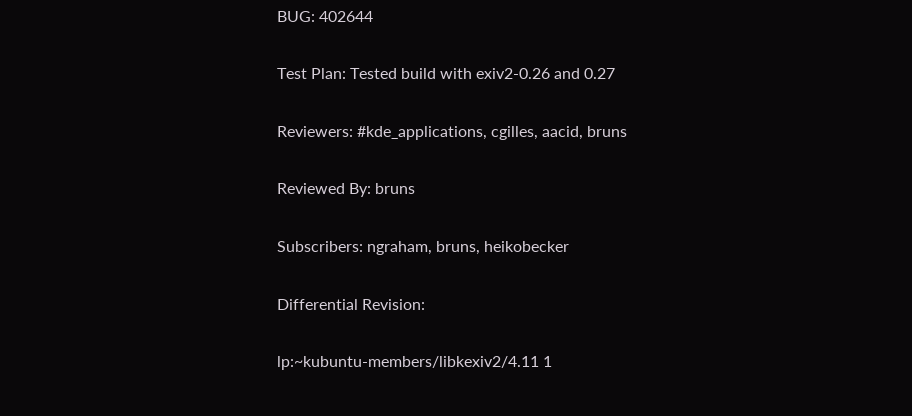BUG: 402644

Test Plan: Tested build with exiv2-0.26 and 0.27

Reviewers: #kde_applications, cgilles, aacid, bruns

Reviewed By: bruns

Subscribers: ngraham, bruns, heikobecker

Differential Revision:

lp:~kubuntu-members/libkexiv2/4.11 1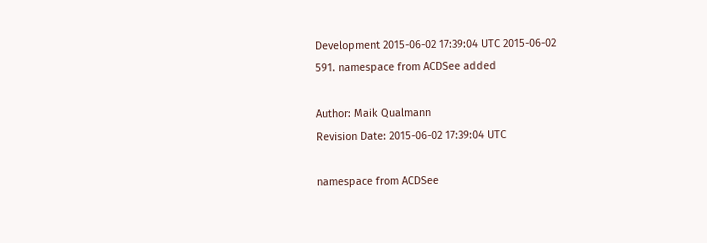Development 2015-06-02 17:39:04 UTC 2015-06-02
591. namespace from ACDSee added

Author: Maik Qualmann
Revision Date: 2015-06-02 17:39:04 UTC

namespace from ACDSee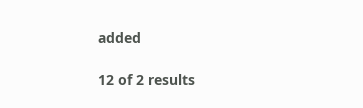added

12 of 2 results